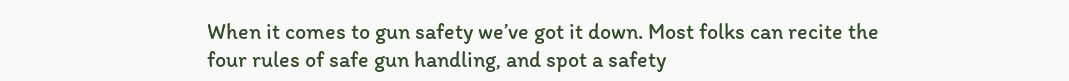When it comes to gun safety we’ve got it down. Most folks can recite the four rules of safe gun handling, and spot a safety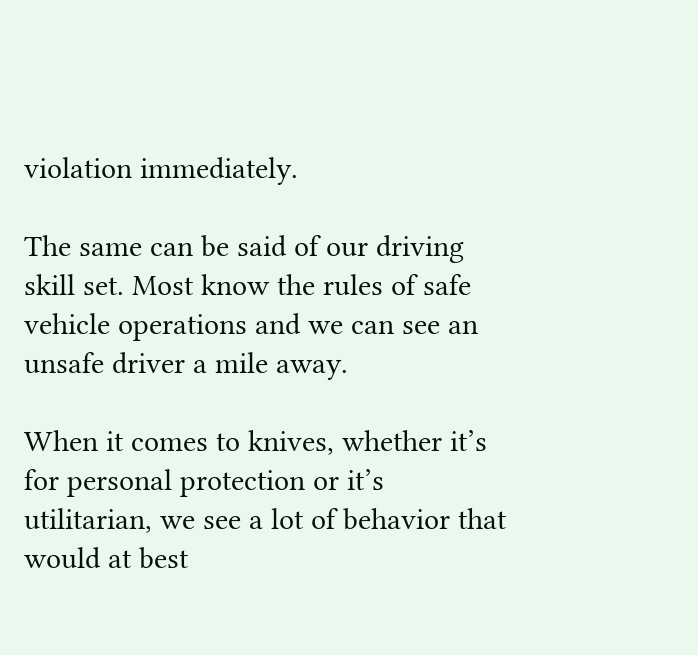violation immediately.

The same can be said of our driving skill set. Most know the rules of safe vehicle operations and we can see an unsafe driver a mile away.

When it comes to knives, whether it’s for personal protection or it’s utilitarian, we see a lot of behavior that would at best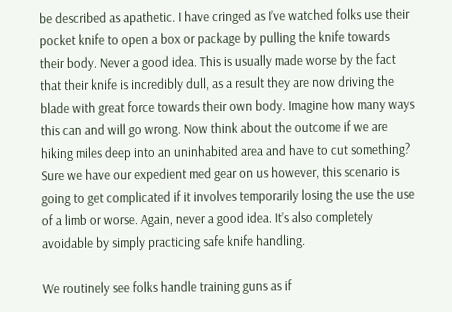be described as apathetic. I have cringed as I’ve watched folks use their pocket knife to open a box or package by pulling the knife towards their body. Never a good idea. This is usually made worse by the fact that their knife is incredibly dull, as a result they are now driving the blade with great force towards their own body. Imagine how many ways this can and will go wrong. Now think about the outcome if we are hiking miles deep into an uninhabited area and have to cut something? Sure we have our expedient med gear on us however, this scenario is going to get complicated if it involves temporarily losing the use the use of a limb or worse. Again, never a good idea. It’s also completely avoidable by simply practicing safe knife handling.

We routinely see folks handle training guns as if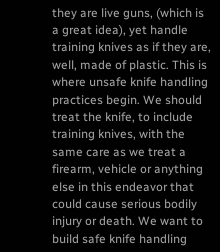they are live guns, (which is a great idea), yet handle training knives as if they are, well, made of plastic. This is where unsafe knife handling practices begin. We should treat the knife, to include training knives, with the same care as we treat a firearm, vehicle or anything else in this endeavor that could cause serious bodily injury or death. We want to build safe knife handling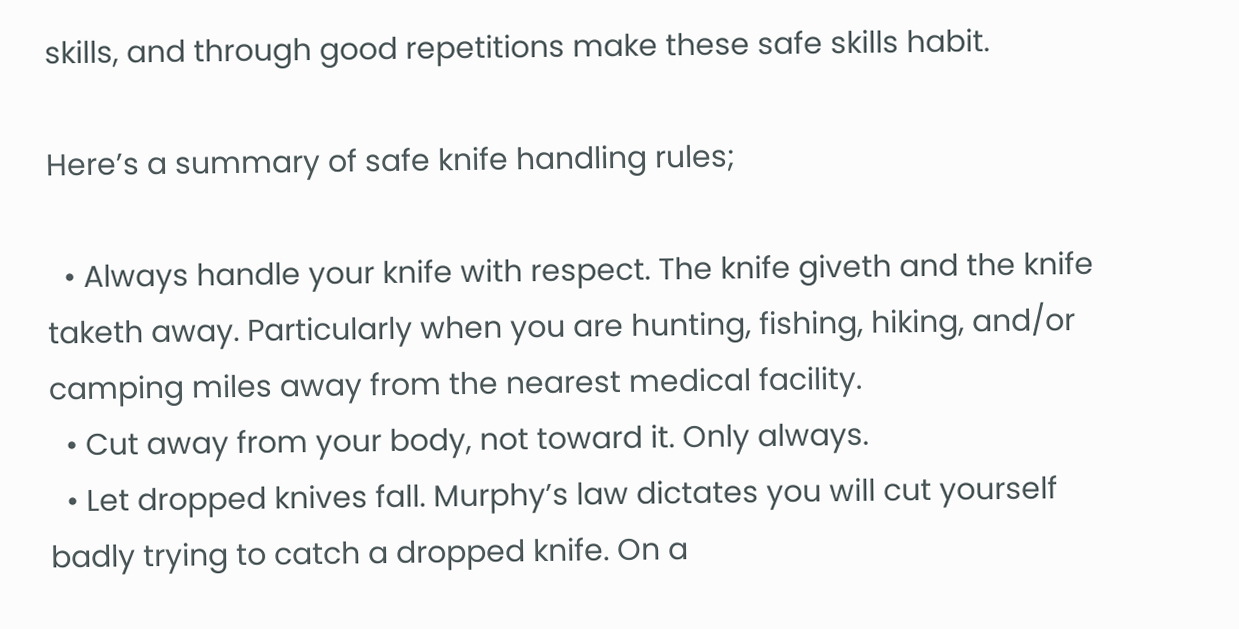skills, and through good repetitions make these safe skills habit.

Here’s a summary of safe knife handling rules;

  • Always handle your knife with respect. The knife giveth and the knife taketh away. Particularly when you are hunting, fishing, hiking, and/or camping miles away from the nearest medical facility.
  • Cut away from your body, not toward it. Only always.
  • Let dropped knives fall. Murphy’s law dictates you will cut yourself badly trying to catch a dropped knife. On a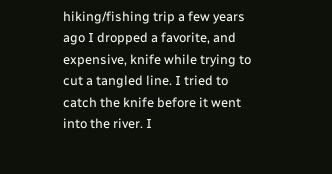hiking/fishing trip a few years ago I dropped a favorite, and expensive, knife while trying to cut a tangled line. I tried to catch the knife before it went into the river. I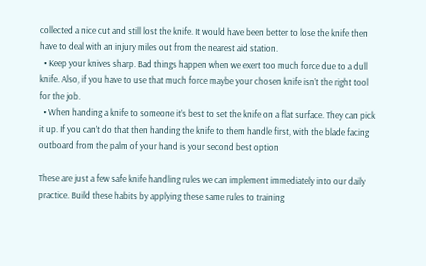collected a nice cut and still lost the knife. It would have been better to lose the knife then have to deal with an injury miles out from the nearest aid station.
  • Keep your knives sharp. Bad things happen when we exert too much force due to a dull knife. Also, if you have to use that much force maybe your chosen knife isn’t the right tool for the job.
  • When handing a knife to someone it’s best to set the knife on a flat surface. They can pick it up. If you can’t do that then handing the knife to them handle first, with the blade facing outboard from the palm of your hand is your second best option

These are just a few safe knife handling rules we can implement immediately into our daily practice. Build these habits by applying these same rules to training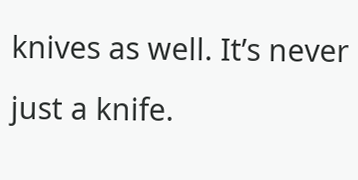knives as well. It’s never just a knife.